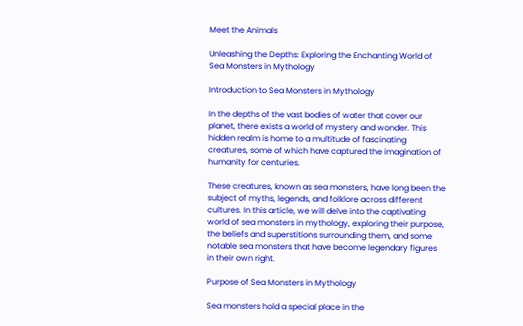Meet the Animals

Unleashing the Depths: Exploring the Enchanting World of Sea Monsters in Mythology

Introduction to Sea Monsters in Mythology

In the depths of the vast bodies of water that cover our planet, there exists a world of mystery and wonder. This hidden realm is home to a multitude of fascinating creatures, some of which have captured the imagination of humanity for centuries.

These creatures, known as sea monsters, have long been the subject of myths, legends, and folklore across different cultures. In this article, we will delve into the captivating world of sea monsters in mythology, exploring their purpose, the beliefs and superstitions surrounding them, and some notable sea monsters that have become legendary figures in their own right.

Purpose of Sea Monsters in Mythology

Sea monsters hold a special place in the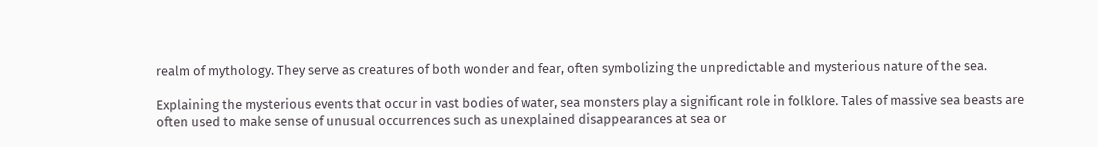realm of mythology. They serve as creatures of both wonder and fear, often symbolizing the unpredictable and mysterious nature of the sea.

Explaining the mysterious events that occur in vast bodies of water, sea monsters play a significant role in folklore. Tales of massive sea beasts are often used to make sense of unusual occurrences such as unexplained disappearances at sea or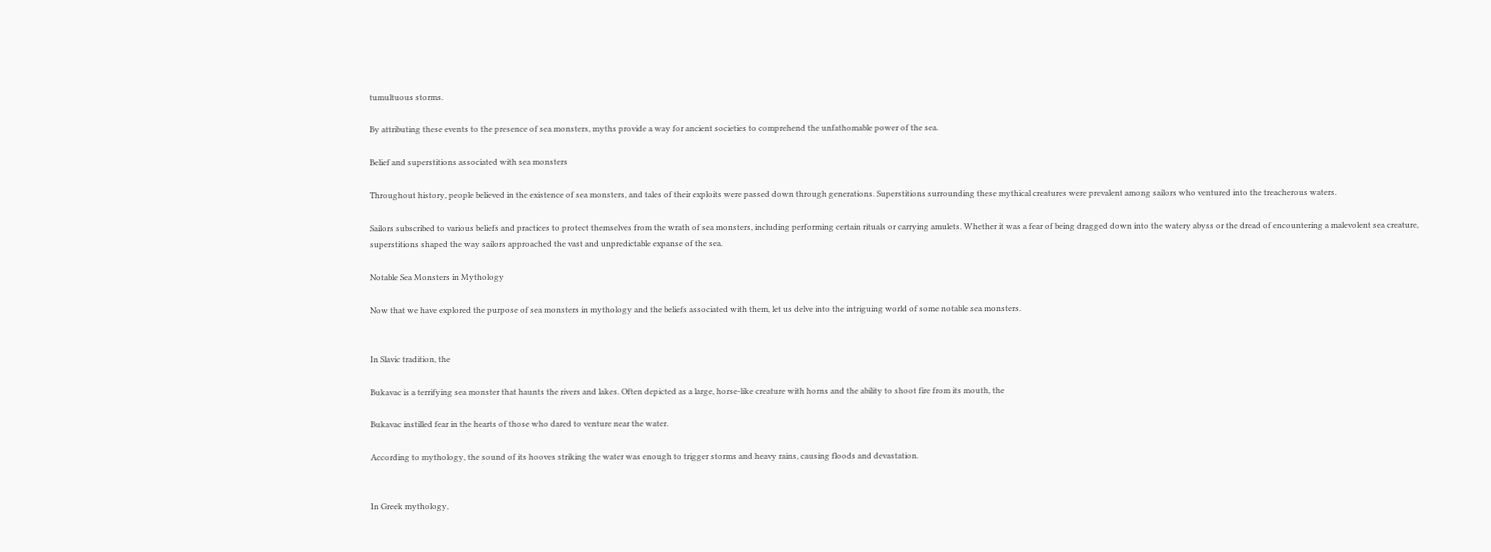tumultuous storms.

By attributing these events to the presence of sea monsters, myths provide a way for ancient societies to comprehend the unfathomable power of the sea.

Belief and superstitions associated with sea monsters

Throughout history, people believed in the existence of sea monsters, and tales of their exploits were passed down through generations. Superstitions surrounding these mythical creatures were prevalent among sailors who ventured into the treacherous waters.

Sailors subscribed to various beliefs and practices to protect themselves from the wrath of sea monsters, including performing certain rituals or carrying amulets. Whether it was a fear of being dragged down into the watery abyss or the dread of encountering a malevolent sea creature, superstitions shaped the way sailors approached the vast and unpredictable expanse of the sea.

Notable Sea Monsters in Mythology

Now that we have explored the purpose of sea monsters in mythology and the beliefs associated with them, let us delve into the intriguing world of some notable sea monsters.


In Slavic tradition, the

Bukavac is a terrifying sea monster that haunts the rivers and lakes. Often depicted as a large, horse-like creature with horns and the ability to shoot fire from its mouth, the

Bukavac instilled fear in the hearts of those who dared to venture near the water.

According to mythology, the sound of its hooves striking the water was enough to trigger storms and heavy rains, causing floods and devastation.


In Greek mythology,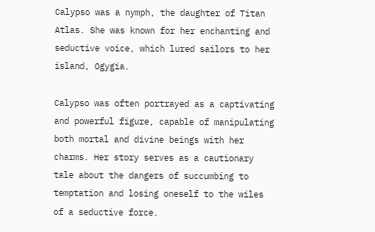Calypso was a nymph, the daughter of Titan Atlas. She was known for her enchanting and seductive voice, which lured sailors to her island, Ogygia.

Calypso was often portrayed as a captivating and powerful figure, capable of manipulating both mortal and divine beings with her charms. Her story serves as a cautionary tale about the dangers of succumbing to temptation and losing oneself to the wiles of a seductive force.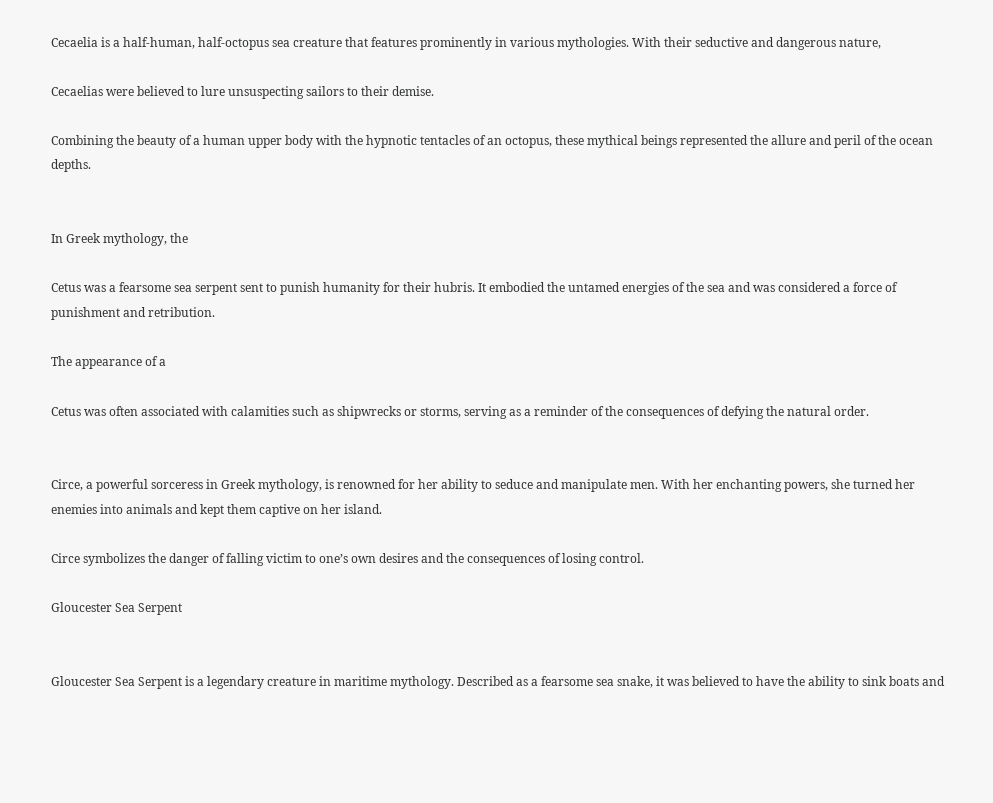Cecaelia is a half-human, half-octopus sea creature that features prominently in various mythologies. With their seductive and dangerous nature,

Cecaelias were believed to lure unsuspecting sailors to their demise.

Combining the beauty of a human upper body with the hypnotic tentacles of an octopus, these mythical beings represented the allure and peril of the ocean depths.


In Greek mythology, the

Cetus was a fearsome sea serpent sent to punish humanity for their hubris. It embodied the untamed energies of the sea and was considered a force of punishment and retribution.

The appearance of a

Cetus was often associated with calamities such as shipwrecks or storms, serving as a reminder of the consequences of defying the natural order.


Circe, a powerful sorceress in Greek mythology, is renowned for her ability to seduce and manipulate men. With her enchanting powers, she turned her enemies into animals and kept them captive on her island.

Circe symbolizes the danger of falling victim to one’s own desires and the consequences of losing control.

Gloucester Sea Serpent


Gloucester Sea Serpent is a legendary creature in maritime mythology. Described as a fearsome sea snake, it was believed to have the ability to sink boats and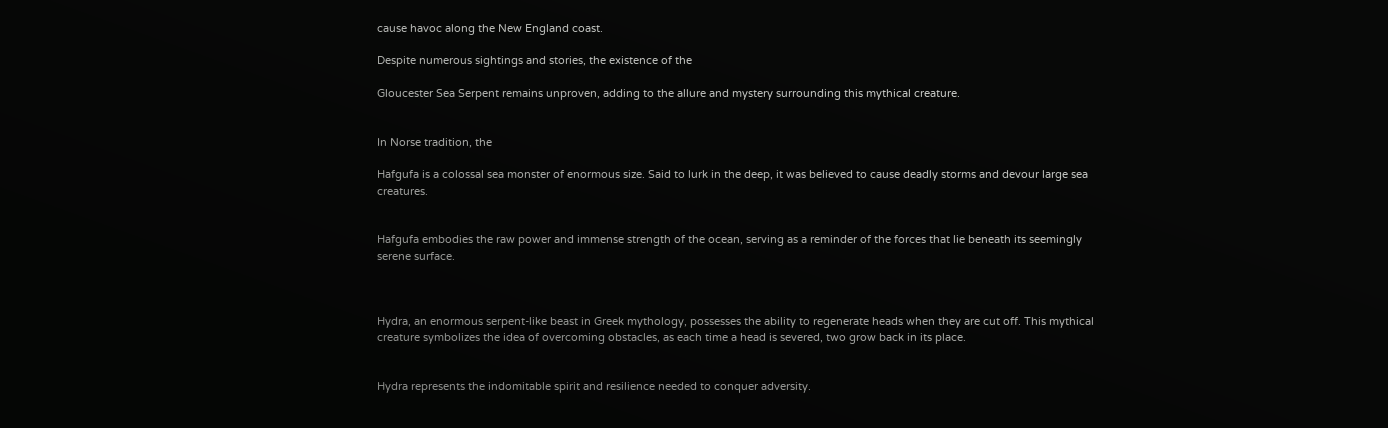cause havoc along the New England coast.

Despite numerous sightings and stories, the existence of the

Gloucester Sea Serpent remains unproven, adding to the allure and mystery surrounding this mythical creature.


In Norse tradition, the

Hafgufa is a colossal sea monster of enormous size. Said to lurk in the deep, it was believed to cause deadly storms and devour large sea creatures.


Hafgufa embodies the raw power and immense strength of the ocean, serving as a reminder of the forces that lie beneath its seemingly serene surface.



Hydra, an enormous serpent-like beast in Greek mythology, possesses the ability to regenerate heads when they are cut off. This mythical creature symbolizes the idea of overcoming obstacles, as each time a head is severed, two grow back in its place.


Hydra represents the indomitable spirit and resilience needed to conquer adversity.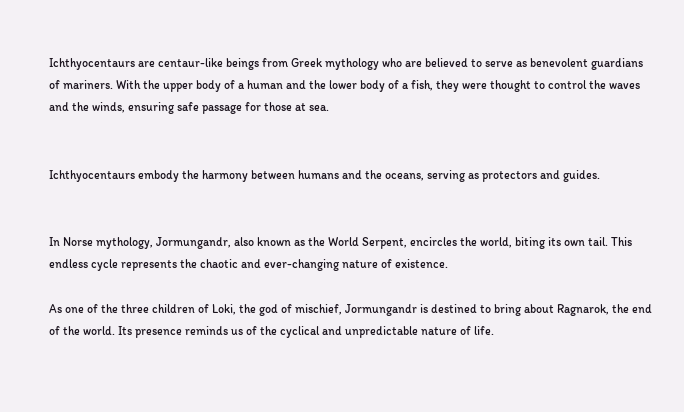Ichthyocentaurs are centaur-like beings from Greek mythology who are believed to serve as benevolent guardians of mariners. With the upper body of a human and the lower body of a fish, they were thought to control the waves and the winds, ensuring safe passage for those at sea.


Ichthyocentaurs embody the harmony between humans and the oceans, serving as protectors and guides.


In Norse mythology, Jormungandr, also known as the World Serpent, encircles the world, biting its own tail. This endless cycle represents the chaotic and ever-changing nature of existence.

As one of the three children of Loki, the god of mischief, Jormungandr is destined to bring about Ragnarok, the end of the world. Its presence reminds us of the cyclical and unpredictable nature of life.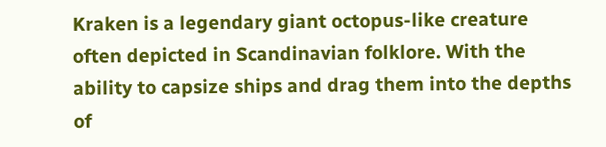Kraken is a legendary giant octopus-like creature often depicted in Scandinavian folklore. With the ability to capsize ships and drag them into the depths of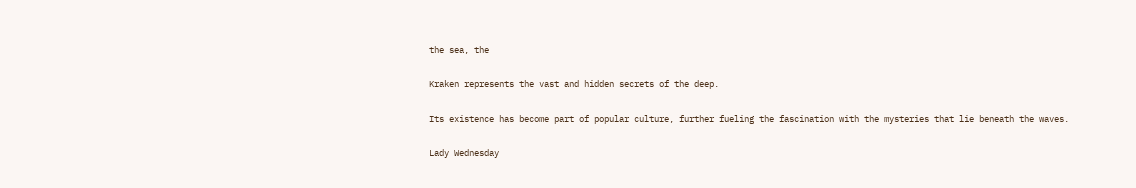the sea, the

Kraken represents the vast and hidden secrets of the deep.

Its existence has become part of popular culture, further fueling the fascination with the mysteries that lie beneath the waves.

Lady Wednesday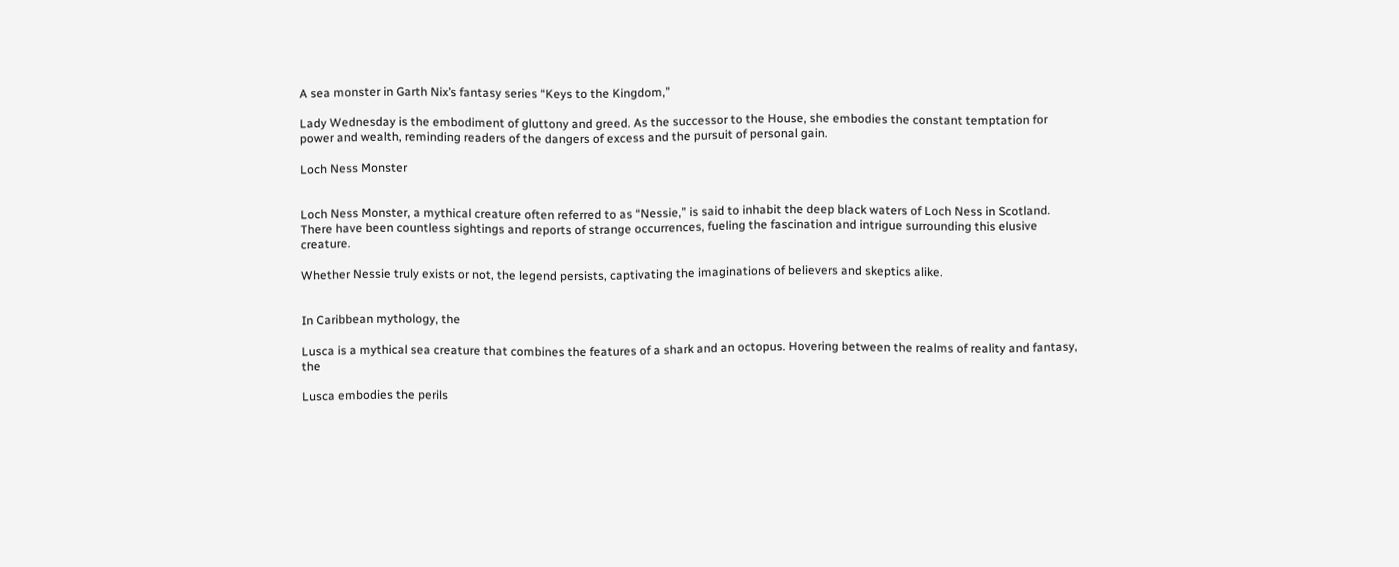A sea monster in Garth Nix’s fantasy series “Keys to the Kingdom,”

Lady Wednesday is the embodiment of gluttony and greed. As the successor to the House, she embodies the constant temptation for power and wealth, reminding readers of the dangers of excess and the pursuit of personal gain.

Loch Ness Monster


Loch Ness Monster, a mythical creature often referred to as “Nessie,” is said to inhabit the deep black waters of Loch Ness in Scotland. There have been countless sightings and reports of strange occurrences, fueling the fascination and intrigue surrounding this elusive creature.

Whether Nessie truly exists or not, the legend persists, captivating the imaginations of believers and skeptics alike.


In Caribbean mythology, the

Lusca is a mythical sea creature that combines the features of a shark and an octopus. Hovering between the realms of reality and fantasy, the

Lusca embodies the perils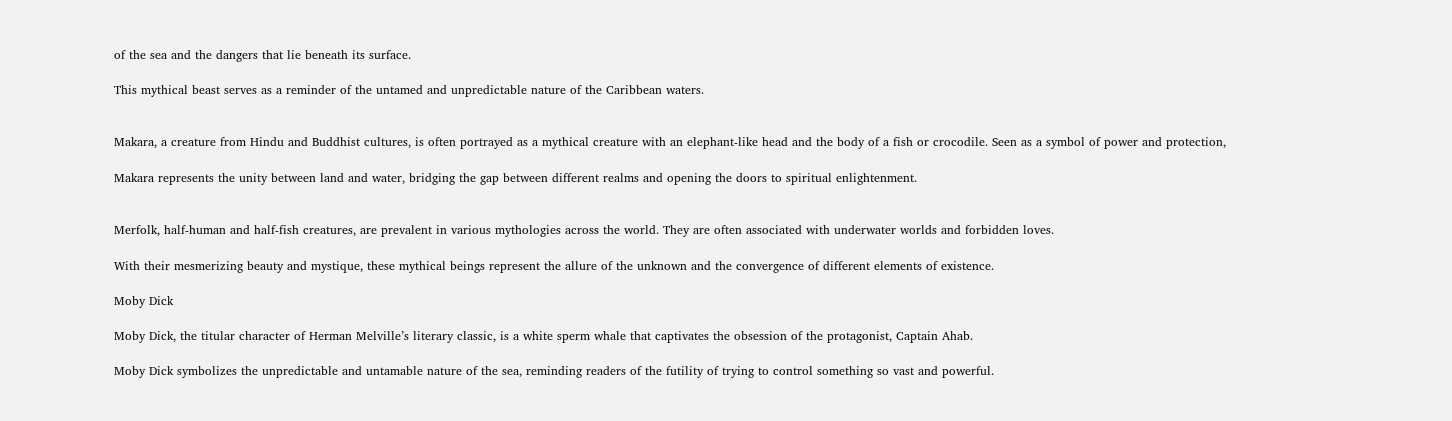of the sea and the dangers that lie beneath its surface.

This mythical beast serves as a reminder of the untamed and unpredictable nature of the Caribbean waters.


Makara, a creature from Hindu and Buddhist cultures, is often portrayed as a mythical creature with an elephant-like head and the body of a fish or crocodile. Seen as a symbol of power and protection,

Makara represents the unity between land and water, bridging the gap between different realms and opening the doors to spiritual enlightenment.


Merfolk, half-human and half-fish creatures, are prevalent in various mythologies across the world. They are often associated with underwater worlds and forbidden loves.

With their mesmerizing beauty and mystique, these mythical beings represent the allure of the unknown and the convergence of different elements of existence.

Moby Dick

Moby Dick, the titular character of Herman Melville’s literary classic, is a white sperm whale that captivates the obsession of the protagonist, Captain Ahab.

Moby Dick symbolizes the unpredictable and untamable nature of the sea, reminding readers of the futility of trying to control something so vast and powerful.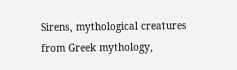Sirens, mythological creatures from Greek mythology,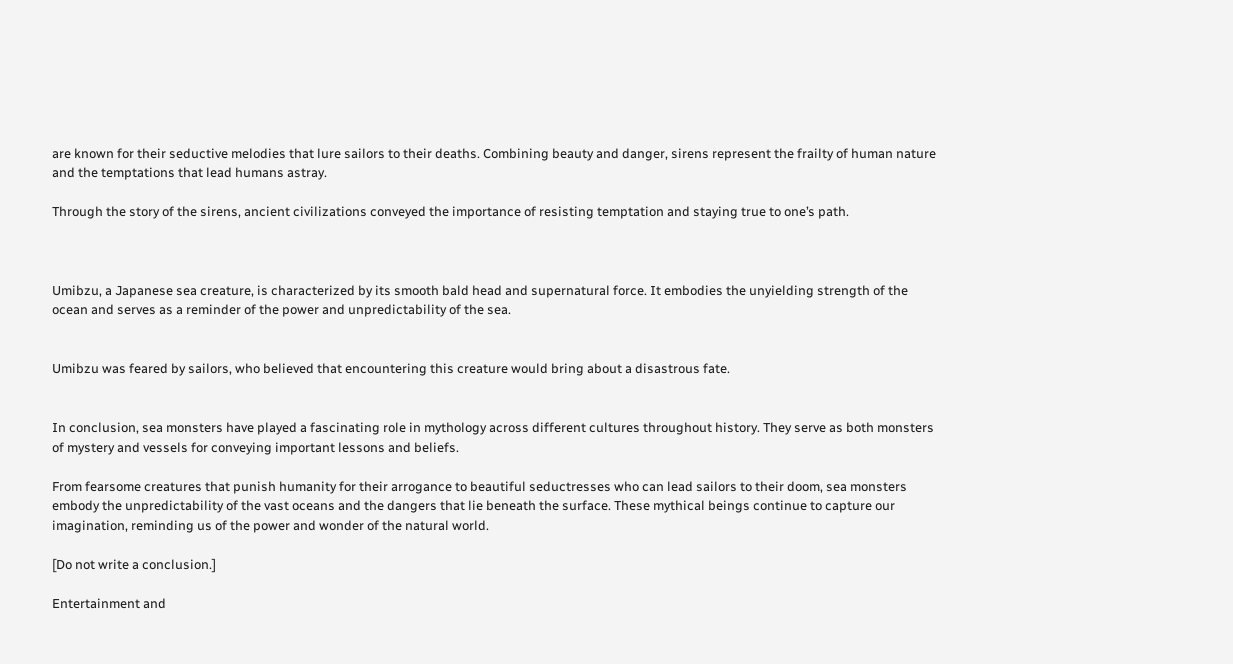are known for their seductive melodies that lure sailors to their deaths. Combining beauty and danger, sirens represent the frailty of human nature and the temptations that lead humans astray.

Through the story of the sirens, ancient civilizations conveyed the importance of resisting temptation and staying true to one’s path.



Umibzu, a Japanese sea creature, is characterized by its smooth bald head and supernatural force. It embodies the unyielding strength of the ocean and serves as a reminder of the power and unpredictability of the sea.


Umibzu was feared by sailors, who believed that encountering this creature would bring about a disastrous fate.


In conclusion, sea monsters have played a fascinating role in mythology across different cultures throughout history. They serve as both monsters of mystery and vessels for conveying important lessons and beliefs.

From fearsome creatures that punish humanity for their arrogance to beautiful seductresses who can lead sailors to their doom, sea monsters embody the unpredictability of the vast oceans and the dangers that lie beneath the surface. These mythical beings continue to capture our imagination, reminding us of the power and wonder of the natural world.

[Do not write a conclusion.]

Entertainment and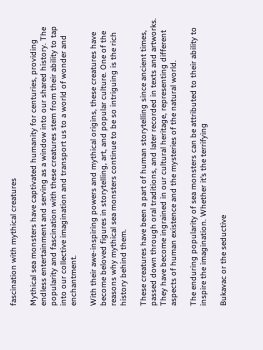fascination with mythical creatures

Mythical sea monsters have captivated humanity for centuries, providing endless entertainment and serving as a window into our shared history. The popularity and fascination with these creatures stem from their ability to tap into our collective imagination and transport us to a world of wonder and enchantment.

With their awe-inspiring powers and mythical origins, these creatures have become beloved figures in storytelling, art, and popular culture. One of the reasons why mythical sea monsters continue to be so intriguing is the rich history behind them.

These creatures have been a part of human storytelling since ancient times, passed down through oral traditions, and later recorded in texts and artworks. They have become ingrained in our cultural heritage, representing different aspects of human existence and the mysteries of the natural world.

The enduring popularity of sea monsters can be attributed to their ability to inspire the imagination. Whether it’s the terrifying

Bukavac or the seductive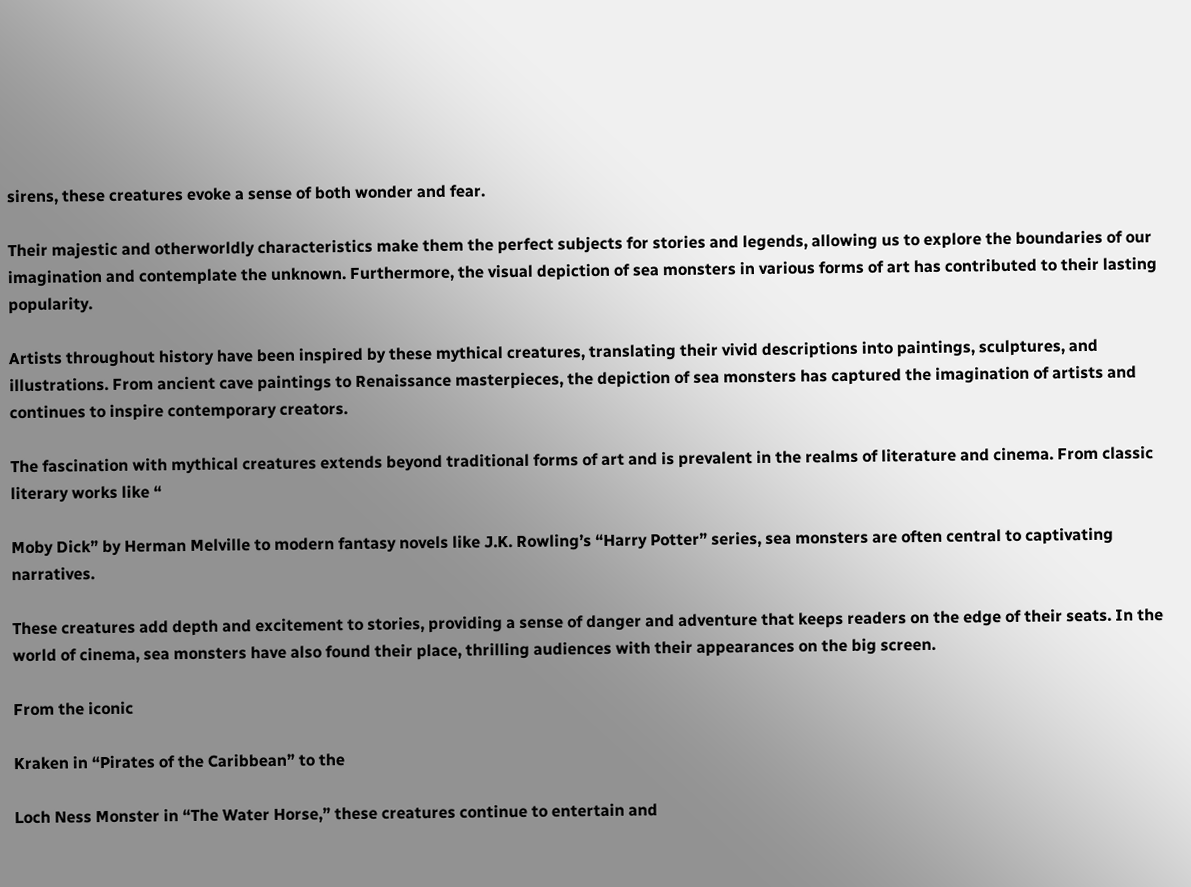sirens, these creatures evoke a sense of both wonder and fear.

Their majestic and otherworldly characteristics make them the perfect subjects for stories and legends, allowing us to explore the boundaries of our imagination and contemplate the unknown. Furthermore, the visual depiction of sea monsters in various forms of art has contributed to their lasting popularity.

Artists throughout history have been inspired by these mythical creatures, translating their vivid descriptions into paintings, sculptures, and illustrations. From ancient cave paintings to Renaissance masterpieces, the depiction of sea monsters has captured the imagination of artists and continues to inspire contemporary creators.

The fascination with mythical creatures extends beyond traditional forms of art and is prevalent in the realms of literature and cinema. From classic literary works like “

Moby Dick” by Herman Melville to modern fantasy novels like J.K. Rowling’s “Harry Potter” series, sea monsters are often central to captivating narratives.

These creatures add depth and excitement to stories, providing a sense of danger and adventure that keeps readers on the edge of their seats. In the world of cinema, sea monsters have also found their place, thrilling audiences with their appearances on the big screen.

From the iconic

Kraken in “Pirates of the Caribbean” to the

Loch Ness Monster in “The Water Horse,” these creatures continue to entertain and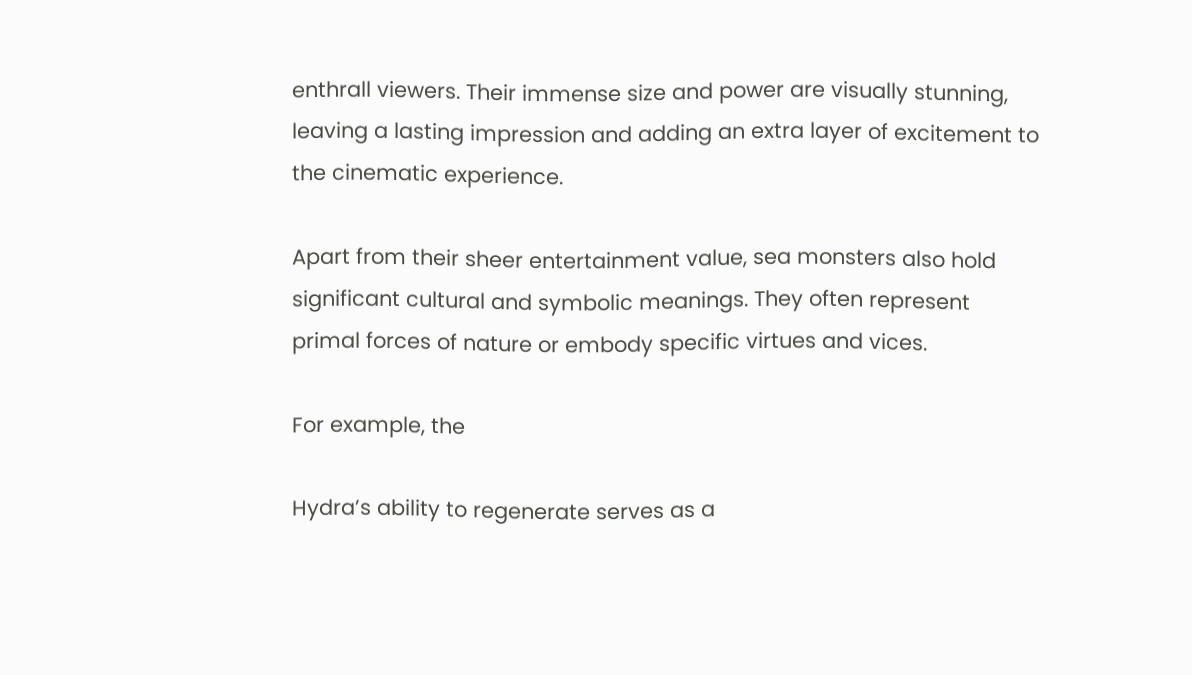enthrall viewers. Their immense size and power are visually stunning, leaving a lasting impression and adding an extra layer of excitement to the cinematic experience.

Apart from their sheer entertainment value, sea monsters also hold significant cultural and symbolic meanings. They often represent primal forces of nature or embody specific virtues and vices.

For example, the

Hydra’s ability to regenerate serves as a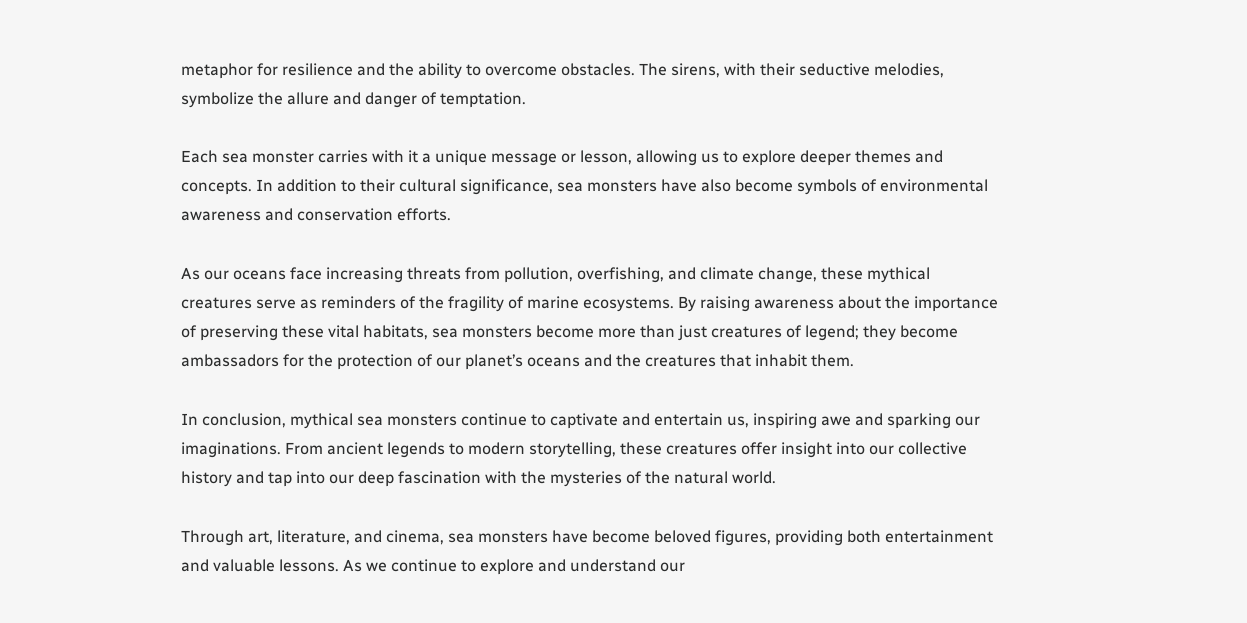metaphor for resilience and the ability to overcome obstacles. The sirens, with their seductive melodies, symbolize the allure and danger of temptation.

Each sea monster carries with it a unique message or lesson, allowing us to explore deeper themes and concepts. In addition to their cultural significance, sea monsters have also become symbols of environmental awareness and conservation efforts.

As our oceans face increasing threats from pollution, overfishing, and climate change, these mythical creatures serve as reminders of the fragility of marine ecosystems. By raising awareness about the importance of preserving these vital habitats, sea monsters become more than just creatures of legend; they become ambassadors for the protection of our planet’s oceans and the creatures that inhabit them.

In conclusion, mythical sea monsters continue to captivate and entertain us, inspiring awe and sparking our imaginations. From ancient legends to modern storytelling, these creatures offer insight into our collective history and tap into our deep fascination with the mysteries of the natural world.

Through art, literature, and cinema, sea monsters have become beloved figures, providing both entertainment and valuable lessons. As we continue to explore and understand our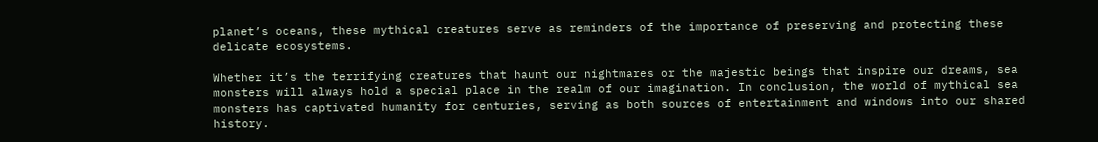planet’s oceans, these mythical creatures serve as reminders of the importance of preserving and protecting these delicate ecosystems.

Whether it’s the terrifying creatures that haunt our nightmares or the majestic beings that inspire our dreams, sea monsters will always hold a special place in the realm of our imagination. In conclusion, the world of mythical sea monsters has captivated humanity for centuries, serving as both sources of entertainment and windows into our shared history.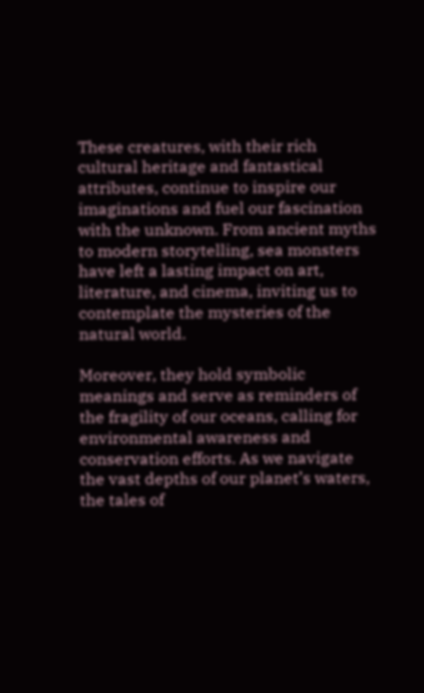These creatures, with their rich cultural heritage and fantastical attributes, continue to inspire our imaginations and fuel our fascination with the unknown. From ancient myths to modern storytelling, sea monsters have left a lasting impact on art, literature, and cinema, inviting us to contemplate the mysteries of the natural world.

Moreover, they hold symbolic meanings and serve as reminders of the fragility of our oceans, calling for environmental awareness and conservation efforts. As we navigate the vast depths of our planet’s waters, the tales of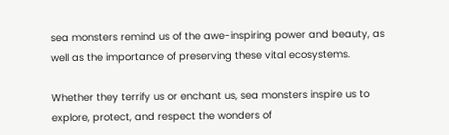sea monsters remind us of the awe-inspiring power and beauty, as well as the importance of preserving these vital ecosystems.

Whether they terrify us or enchant us, sea monsters inspire us to explore, protect, and respect the wonders of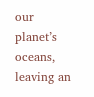our planet’s oceans, leaving an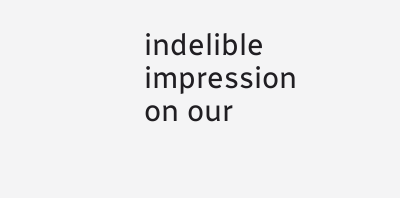indelible impression on our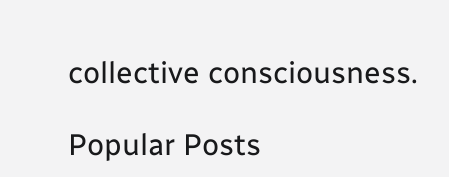collective consciousness.

Popular Posts